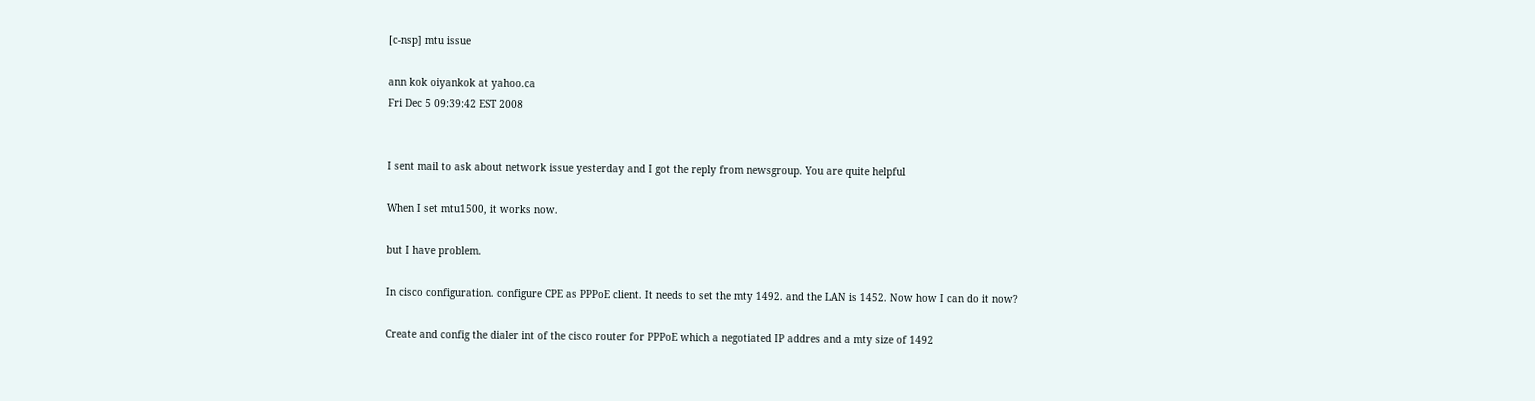[c-nsp] mtu issue

ann kok oiyankok at yahoo.ca
Fri Dec 5 09:39:42 EST 2008


I sent mail to ask about network issue yesterday and I got the reply from newsgroup. You are quite helpful

When I set mtu1500, it works now.

but I have problem.

In cisco configuration. configure CPE as PPPoE client. It needs to set the mty 1492. and the LAN is 1452. Now how I can do it now?

Create and config the dialer int of the cisco router for PPPoE which a negotiated IP addres and a mty size of 1492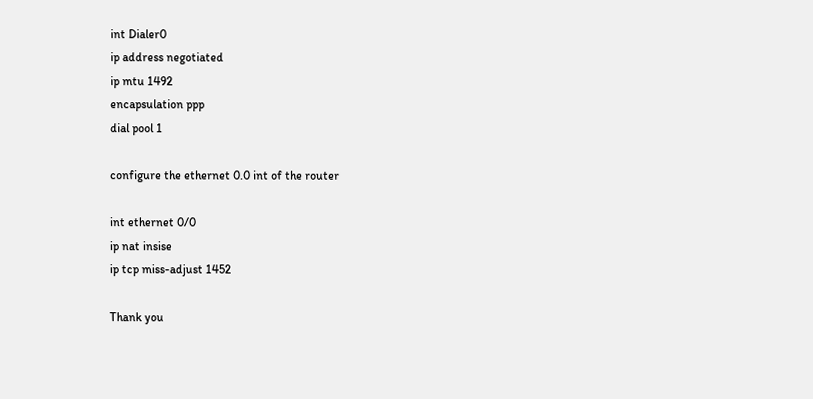int Dialer0
ip address negotiated
ip mtu 1492
encapsulation ppp
dial pool 1

configure the ethernet 0.0 int of the router

int ethernet 0/0
ip nat insise
ip tcp miss-adjust 1452

Thank you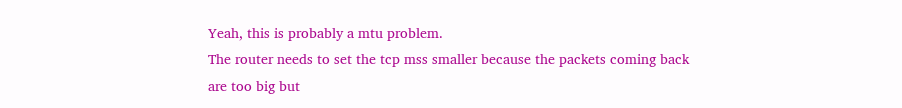Yeah, this is probably a mtu problem.
The router needs to set the tcp mss smaller because the packets coming back
are too big but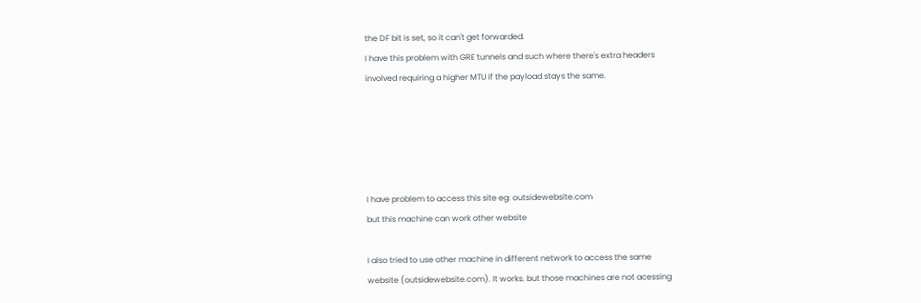the DF bit is set, so it can't get forwarded.
I have this problem with GRE tunnels and such where there's extra headers
involved requiring a higher MTU if the payload stays the same.





I have problem to access this site eg: outsidewebsite.com
but this machine can work other website

I also tried to use other machine in different network to access the same
website (outsidewebsite.com). It works. but those machines are not acessing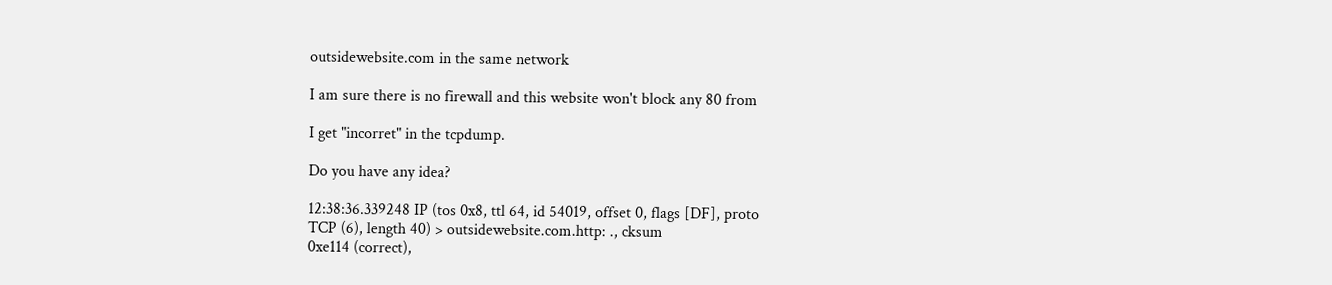outsidewebsite.com in the same network

I am sure there is no firewall and this website won't block any 80 from

I get "incorret" in the tcpdump.

Do you have any idea?

12:38:36.339248 IP (tos 0x8, ttl 64, id 54019, offset 0, flags [DF], proto
TCP (6), length 40) > outsidewebsite.com.http: ., cksum
0xe114 (correct),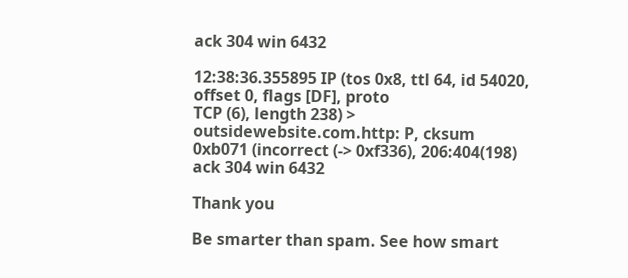ack 304 win 6432

12:38:36.355895 IP (tos 0x8, ttl 64, id 54020, offset 0, flags [DF], proto
TCP (6), length 238) > outsidewebsite.com.http: P, cksum
0xb071 (incorrect (-> 0xf336), 206:404(198) ack 304 win 6432

Thank you

Be smarter than spam. See how smart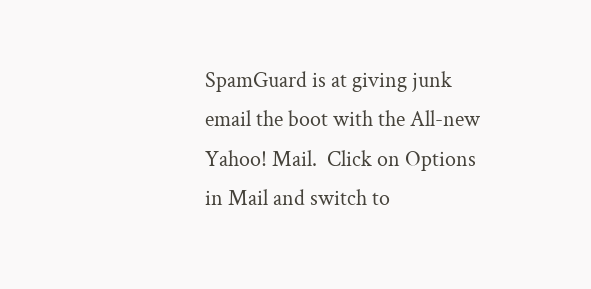SpamGuard is at giving junk email the boot with the All-new Yahoo! Mail.  Click on Options in Mail and switch to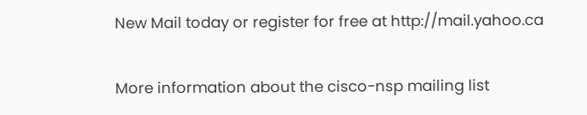New Mail today or register for free at http://mail.yahoo.ca

More information about the cisco-nsp mailing list